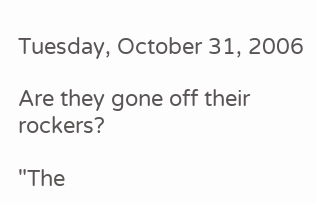Tuesday, October 31, 2006

Are they gone off their rockers?

"The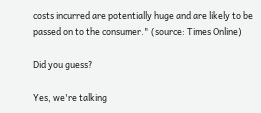costs incurred are potentially huge and are likely to be passed on to the consumer." (source: Times Online)

Did you guess?

Yes, we're talking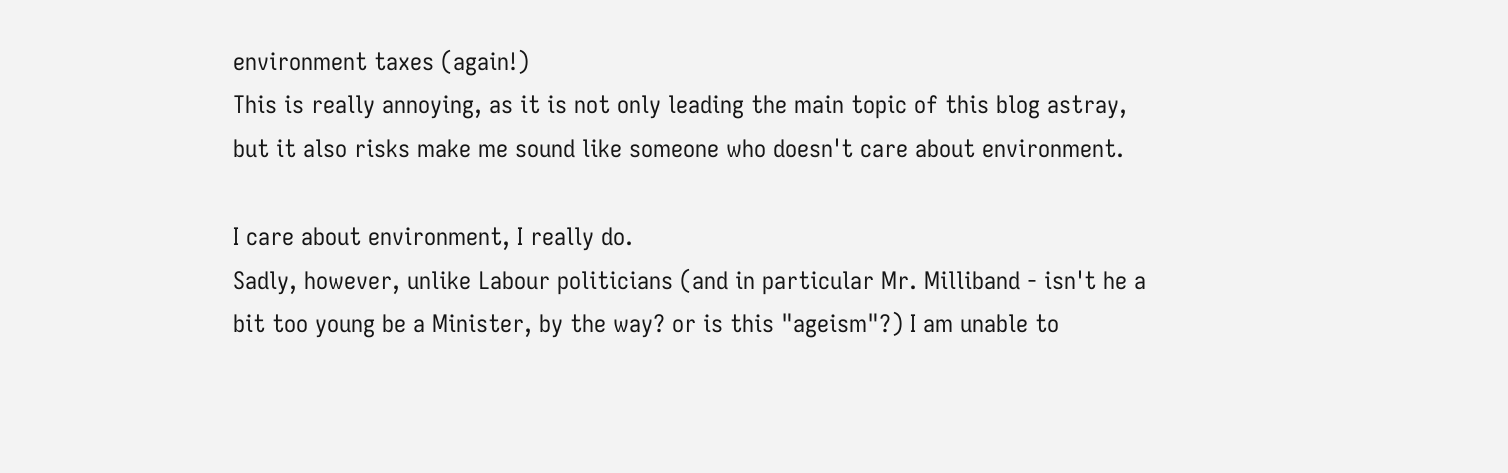environment taxes (again!)
This is really annoying, as it is not only leading the main topic of this blog astray, but it also risks make me sound like someone who doesn't care about environment.

I care about environment, I really do.
Sadly, however, unlike Labour politicians (and in particular Mr. Milliband - isn't he a bit too young be a Minister, by the way? or is this "ageism"?) I am unable to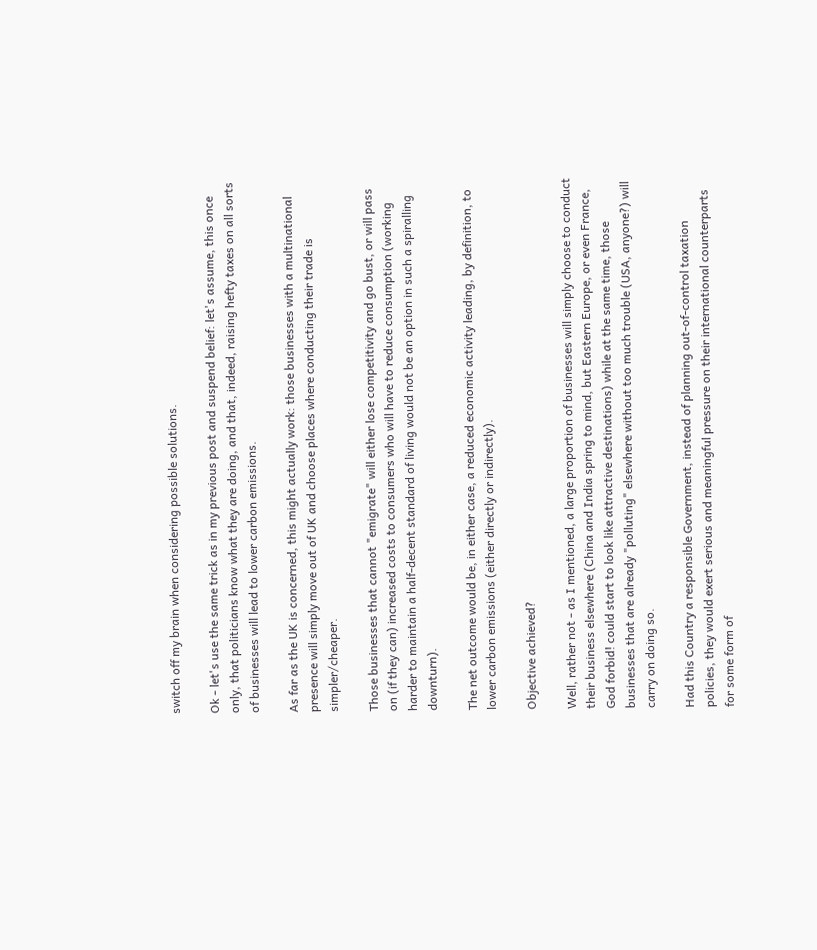switch off my brain when considering possible solutions.

Ok - let's use the same trick as in my previous post and suspend belief: let's assume, this once only, that politicians know what they are doing, and that, indeed, raising hefty taxes on all sorts of businesses will lead to lower carbon emissions.

As far as the UK is concerned, this might actually work: those businesses with a multinational presence will simply move out of UK and choose places where conducting their trade is simpler/cheaper.

Those businesses that cannot "emigrate" will either lose competitivity and go bust, or will pass on (if they can) increased costs to consumers who will have to reduce consumption (working harder to maintain a half-decent standard of living would not be an option in such a spiralling downturn).

The net outcome would be, in either case, a reduced economic activity leading, by definition, to lower carbon emissions (either directly or indirectly).

Objective achieved?

Well, rather not - as I mentioned, a large proportion of businesses will simply choose to conduct their business elsewhere (China and India spring to mind, but Eastern Europe, or even France, God forbid! could start to look like attractive destinations) while at the same time, those businesses that are already "polluting" elsewhere without too much trouble (USA, anyone?) will carry on doing so.

Had this Country a responsible Government, instead of planning out-of-control taxation policies, they would exert serious and meaningful pressure on their international counterparts for some form of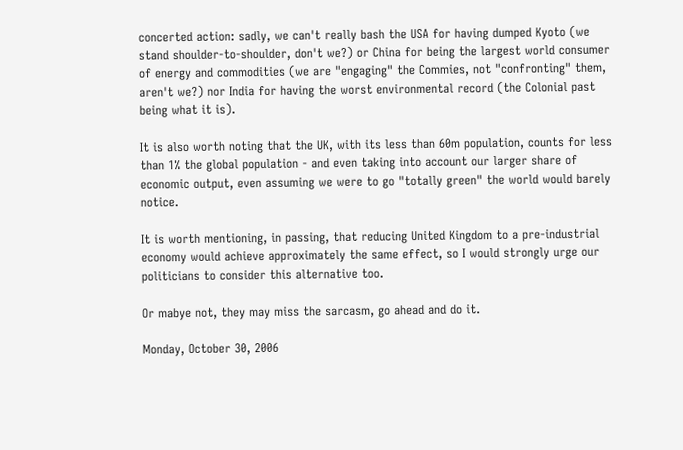concerted action: sadly, we can't really bash the USA for having dumped Kyoto (we stand shoulder-to-shoulder, don't we?) or China for being the largest world consumer of energy and commodities (we are "engaging" the Commies, not "confronting" them, aren't we?) nor India for having the worst environmental record (the Colonial past being what it is).

It is also worth noting that the UK, with its less than 60m population, counts for less than 1% the global population - and even taking into account our larger share of economic output, even assuming we were to go "totally green" the world would barely notice.

It is worth mentioning, in passing, that reducing United Kingdom to a pre-industrial economy would achieve approximately the same effect, so I would strongly urge our politicians to consider this alternative too.

Or mabye not, they may miss the sarcasm, go ahead and do it.

Monday, October 30, 2006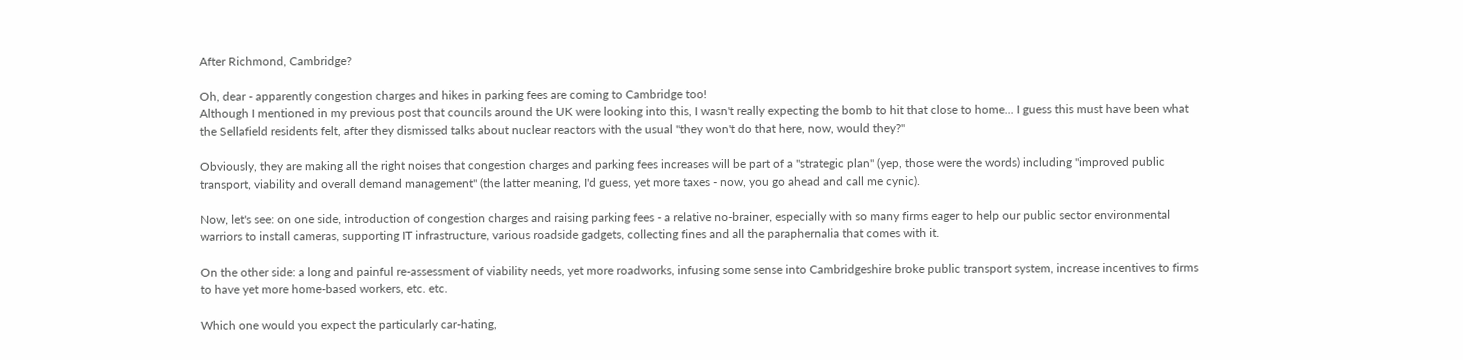After Richmond, Cambridge?

Oh, dear - apparently congestion charges and hikes in parking fees are coming to Cambridge too!
Although I mentioned in my previous post that councils around the UK were looking into this, I wasn't really expecting the bomb to hit that close to home... I guess this must have been what the Sellafield residents felt, after they dismissed talks about nuclear reactors with the usual "they won't do that here, now, would they?"

Obviously, they are making all the right noises that congestion charges and parking fees increases will be part of a "strategic plan" (yep, those were the words) including "improved public transport, viability and overall demand management" (the latter meaning, I'd guess, yet more taxes - now, you go ahead and call me cynic).

Now, let's see: on one side, introduction of congestion charges and raising parking fees - a relative no-brainer, especially with so many firms eager to help our public sector environmental warriors to install cameras, supporting IT infrastructure, various roadside gadgets, collecting fines and all the paraphernalia that comes with it.

On the other side: a long and painful re-assessment of viability needs, yet more roadworks, infusing some sense into Cambridgeshire broke public transport system, increase incentives to firms to have yet more home-based workers, etc. etc.

Which one would you expect the particularly car-hating,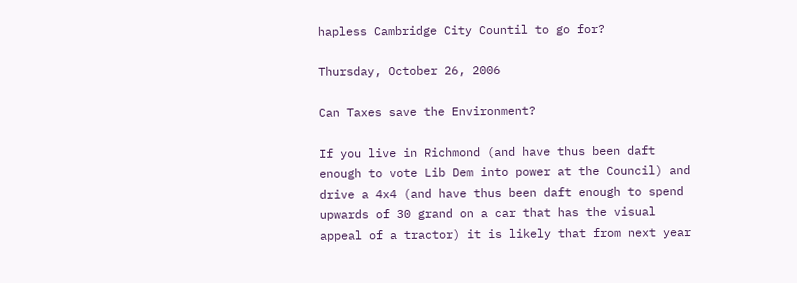hapless Cambridge City Countil to go for?

Thursday, October 26, 2006

Can Taxes save the Environment?

If you live in Richmond (and have thus been daft enough to vote Lib Dem into power at the Council) and drive a 4x4 (and have thus been daft enough to spend upwards of 30 grand on a car that has the visual appeal of a tractor) it is likely that from next year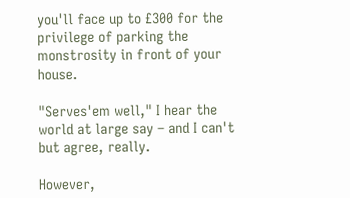you'll face up to £300 for the privilege of parking the monstrosity in front of your house.

"Serves'em well," I hear the world at large say – and I can't but agree, really.

However,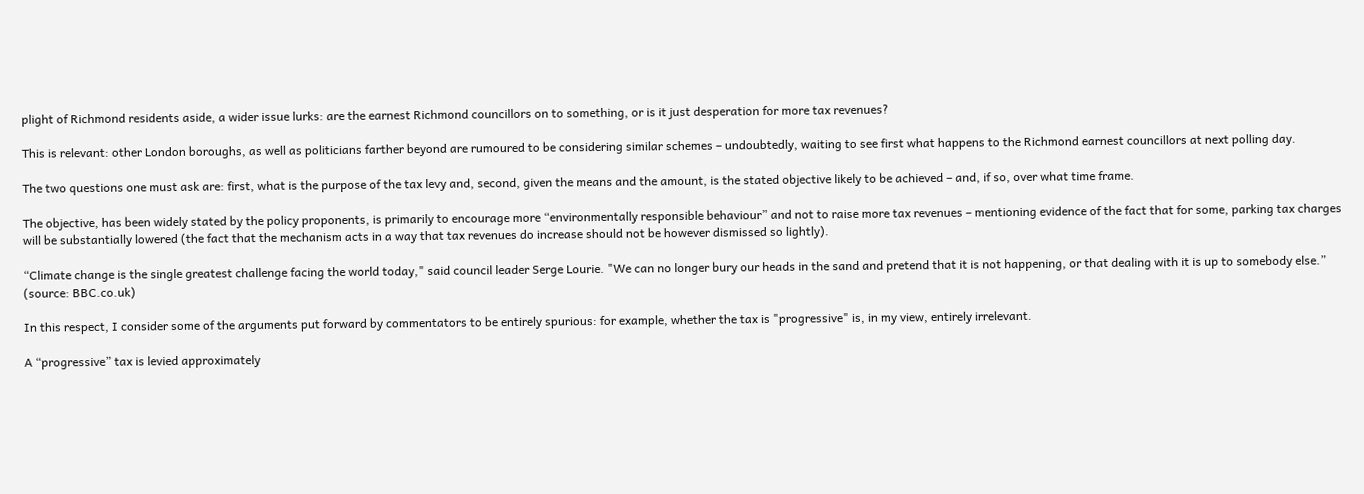plight of Richmond residents aside, a wider issue lurks: are the earnest Richmond councillors on to something, or is it just desperation for more tax revenues?

This is relevant: other London boroughs, as well as politicians farther beyond are rumoured to be considering similar schemes – undoubtedly, waiting to see first what happens to the Richmond earnest councillors at next polling day.

The two questions one must ask are: first, what is the purpose of the tax levy and, second, given the means and the amount, is the stated objective likely to be achieved – and, if so, over what time frame.

The objective, has been widely stated by the policy proponents, is primarily to encourage more “environmentally responsible behaviour” and not to raise more tax revenues – mentioning evidence of the fact that for some, parking tax charges will be substantially lowered (the fact that the mechanism acts in a way that tax revenues do increase should not be however dismissed so lightly).

“Climate change is the single greatest challenge facing the world today," said council leader Serge Lourie. "We can no longer bury our heads in the sand and pretend that it is not happening, or that dealing with it is up to somebody else.” (source: BBC.co.uk)

In this respect, I consider some of the arguments put forward by commentators to be entirely spurious: for example, whether the tax is "progressive" is, in my view, entirely irrelevant.

A “progressive” tax is levied approximately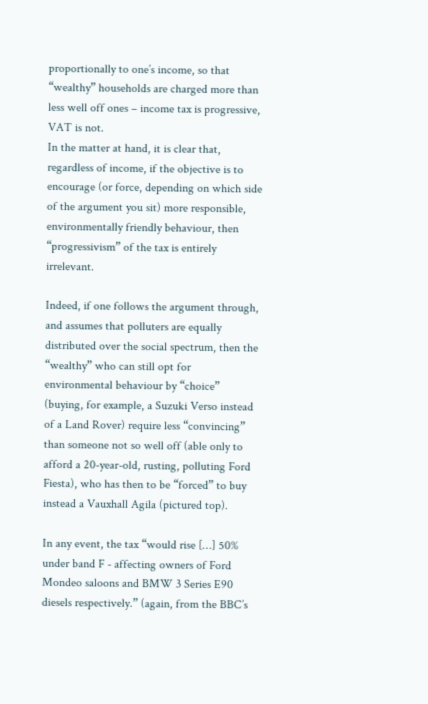proportionally to one’s income, so that “wealthy” households are charged more than less well off ones – income tax is progressive, VAT is not.
In the matter at hand, it is clear that, regardless of income, if the objective is to encourage (or force, depending on which side of the argument you sit) more responsible, environmentally friendly behaviour, then “progressivism” of the tax is entirely irrelevant.

Indeed, if one follows the argument through, and assumes that polluters are equally distributed over the social spectrum, then the “wealthy” who can still opt for environmental behaviour by “choice” (buying, for example, a Suzuki Verso instead of a Land Rover) require less “convincing” than someone not so well off (able only to afford a 20-year-old, rusting, polluting Ford Fiesta), who has then to be “forced” to buy instead a Vauxhall Agila (pictured top).

In any event, the tax “would rise […] 50% under band F - affecting owners of Ford Mondeo saloons and BMW 3 Series E90 diesels respectively.” (again, from the BBC’s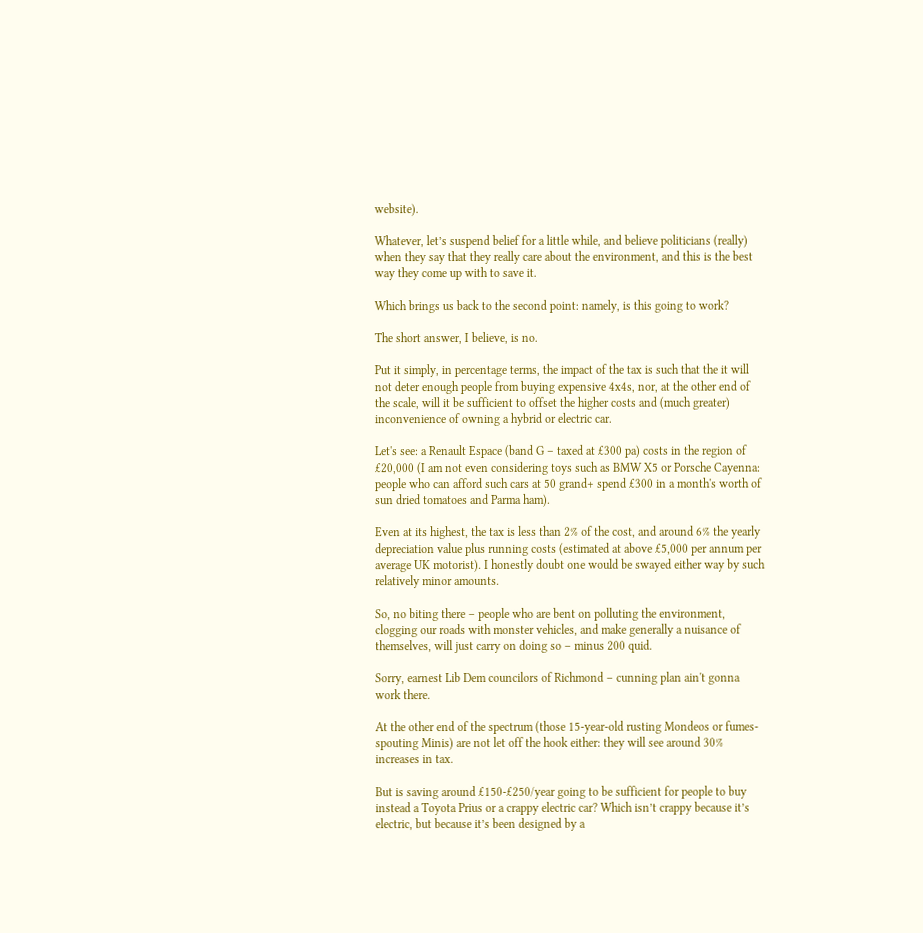website).

Whatever, let’s suspend belief for a little while, and believe politicians (really) when they say that they really care about the environment, and this is the best way they come up with to save it.

Which brings us back to the second point: namely, is this going to work?

The short answer, I believe, is no.

Put it simply, in percentage terms, the impact of the tax is such that the it will not deter enough people from buying expensive 4x4s, nor, at the other end of the scale, will it be sufficient to offset the higher costs and (much greater) inconvenience of owning a hybrid or electric car.

Let's see: a Renault Espace (band G – taxed at £300 pa) costs in the region of £20,000 (I am not even considering toys such as BMW X5 or Porsche Cayenna: people who can afford such cars at 50 grand+ spend £300 in a month's worth of sun dried tomatoes and Parma ham).

Even at its highest, the tax is less than 2% of the cost, and around 6% the yearly depreciation value plus running costs (estimated at above £5,000 per annum per average UK motorist). I honestly doubt one would be swayed either way by such relatively minor amounts.

So, no biting there – people who are bent on polluting the environment, clogging our roads with monster vehicles, and make generally a nuisance of themselves, will just carry on doing so – minus 200 quid.

Sorry, earnest Lib Dem councilors of Richmond – cunning plan ain't gonna work there.

At the other end of the spectrum (those 15-year-old rusting Mondeos or fumes-spouting Minis) are not let off the hook either: they will see around 30% increases in tax.

But is saving around £150-£250/year going to be sufficient for people to buy instead a Toyota Prius or a crappy electric car? Which isn’t crappy because it’s electric, but because it’s been designed by a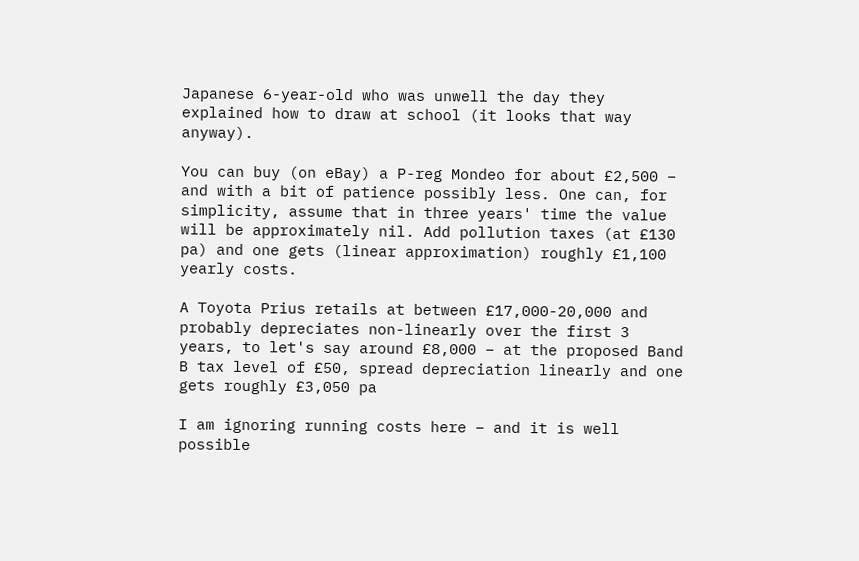Japanese 6-year-old who was unwell the day they explained how to draw at school (it looks that way anyway).

You can buy (on eBay) a P-reg Mondeo for about £2,500 – and with a bit of patience possibly less. One can, for simplicity, assume that in three years' time the value will be approximately nil. Add pollution taxes (at £130 pa) and one gets (linear approximation) roughly £1,100 yearly costs.

A Toyota Prius retails at between £17,000-20,000 and probably depreciates non-linearly over the first 3 years, to let's say around £8,000 – at the proposed Band B tax level of £50, spread depreciation linearly and one gets roughly £3,050 pa

I am ignoring running costs here – and it is well possible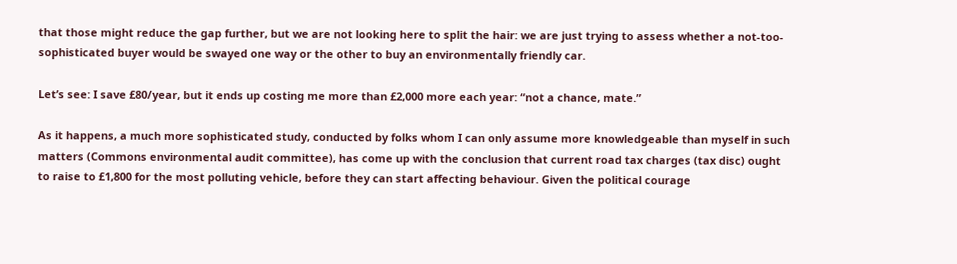that those might reduce the gap further, but we are not looking here to split the hair: we are just trying to assess whether a not-too-sophisticated buyer would be swayed one way or the other to buy an environmentally friendly car.

Let’s see: I save £80/year, but it ends up costing me more than £2,000 more each year: “not a chance, mate.”

As it happens, a much more sophisticated study, conducted by folks whom I can only assume more knowledgeable than myself in such matters (Commons environmental audit committee), has come up with the conclusion that current road tax charges (tax disc) ought to raise to £1,800 for the most polluting vehicle, before they can start affecting behaviour. Given the political courage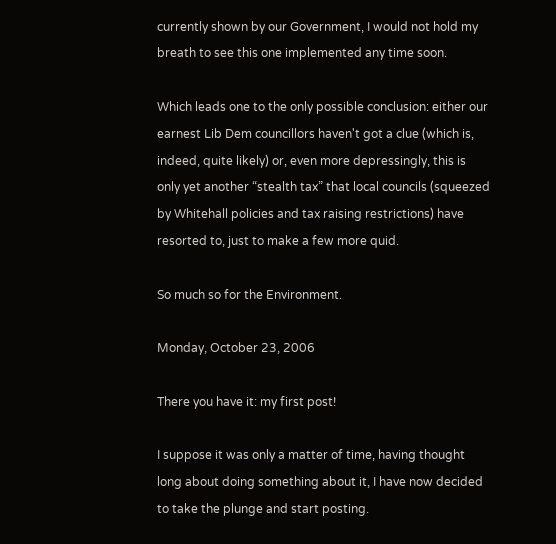currently shown by our Government, I would not hold my breath to see this one implemented any time soon.

Which leads one to the only possible conclusion: either our earnest Lib Dem councillors haven't got a clue (which is, indeed, quite likely) or, even more depressingly, this is only yet another “stealth tax” that local councils (squeezed by Whitehall policies and tax raising restrictions) have resorted to, just to make a few more quid.

So much so for the Environment.

Monday, October 23, 2006

There you have it: my first post!

I suppose it was only a matter of time, having thought long about doing something about it, I have now decided to take the plunge and start posting.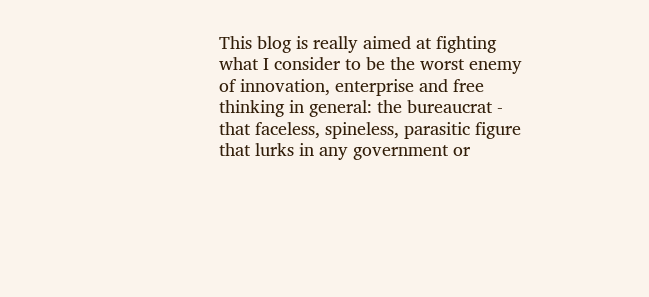This blog is really aimed at fighting what I consider to be the worst enemy of innovation, enterprise and free thinking in general: the bureaucrat - that faceless, spineless, parasitic figure that lurks in any government or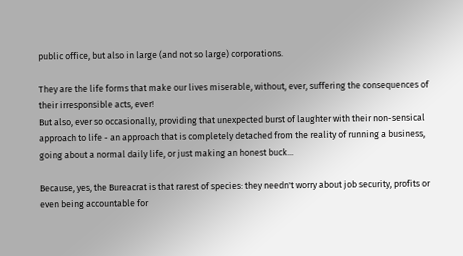public office, but also in large (and not so large) corporations.

They are the life forms that make our lives miserable, without, ever, suffering the consequences of their irresponsible acts, ever!
But also, ever so occasionally, providing that unexpected burst of laughter with their non-sensical approach to life - an approach that is completely detached from the reality of running a business, going about a normal daily life, or just making an honest buck...

Because, yes, the Bureacrat is that rarest of species: they needn't worry about job security, profits or even being accountable for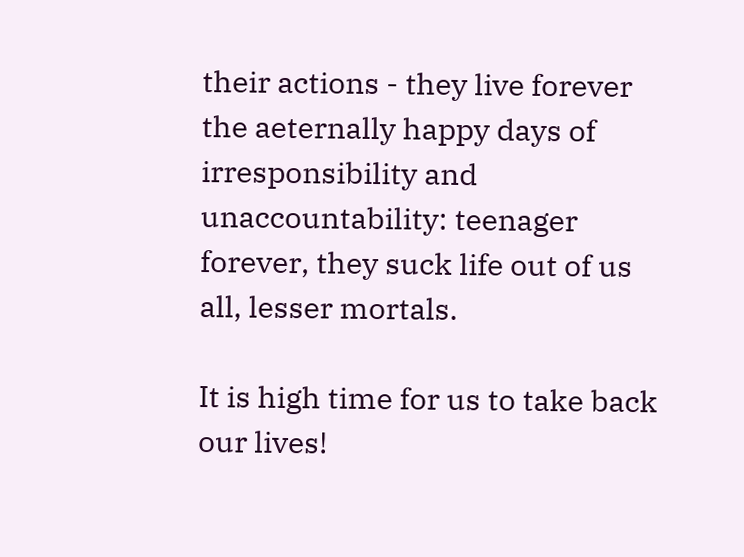their actions - they live forever the aeternally happy days of irresponsibility and unaccountability: teenager forever, they suck life out of us all, lesser mortals.

It is high time for us to take back our lives!